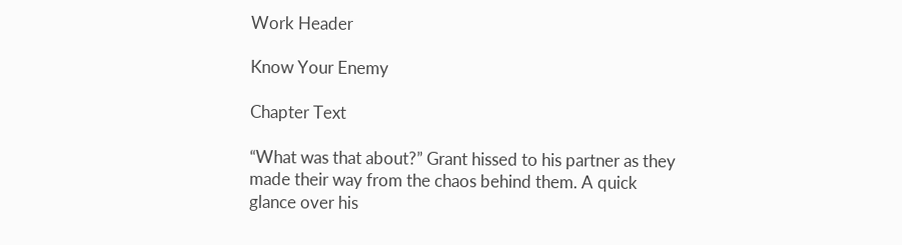Work Header

Know Your Enemy

Chapter Text

“What was that about?” Grant hissed to his partner as they made their way from the chaos behind them. A quick glance over his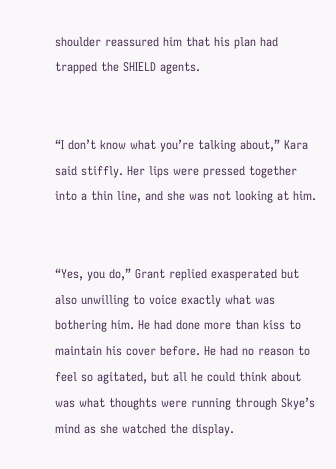shoulder reassured him that his plan had trapped the SHIELD agents.


“I don’t know what you’re talking about,” Kara said stiffly. Her lips were pressed together into a thin line, and she was not looking at him.


“Yes, you do,” Grant replied exasperated but also unwilling to voice exactly what was bothering him. He had done more than kiss to maintain his cover before. He had no reason to feel so agitated, but all he could think about was what thoughts were running through Skye’s mind as she watched the display.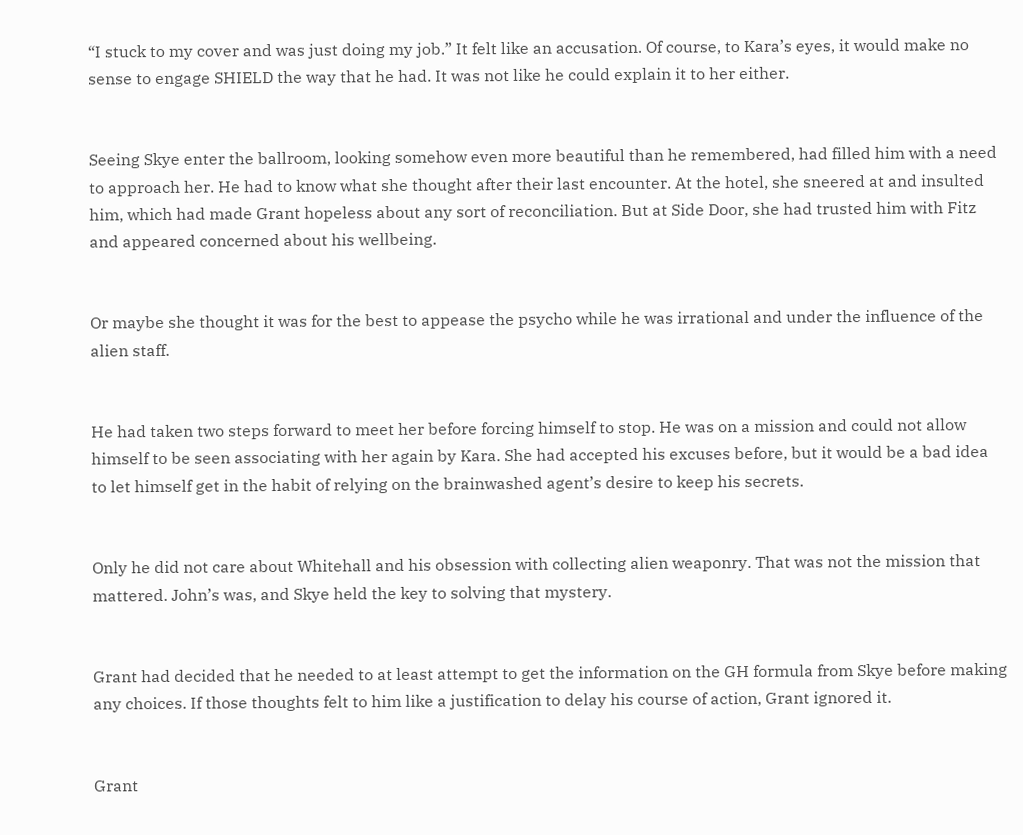“I stuck to my cover and was just doing my job.” It felt like an accusation. Of course, to Kara’s eyes, it would make no sense to engage SHIELD the way that he had. It was not like he could explain it to her either.


Seeing Skye enter the ballroom, looking somehow even more beautiful than he remembered, had filled him with a need to approach her. He had to know what she thought after their last encounter. At the hotel, she sneered at and insulted him, which had made Grant hopeless about any sort of reconciliation. But at Side Door, she had trusted him with Fitz and appeared concerned about his wellbeing.


Or maybe she thought it was for the best to appease the psycho while he was irrational and under the influence of the alien staff.


He had taken two steps forward to meet her before forcing himself to stop. He was on a mission and could not allow himself to be seen associating with her again by Kara. She had accepted his excuses before, but it would be a bad idea to let himself get in the habit of relying on the brainwashed agent’s desire to keep his secrets.


Only he did not care about Whitehall and his obsession with collecting alien weaponry. That was not the mission that mattered. John’s was, and Skye held the key to solving that mystery.


Grant had decided that he needed to at least attempt to get the information on the GH formula from Skye before making any choices. If those thoughts felt to him like a justification to delay his course of action, Grant ignored it.


Grant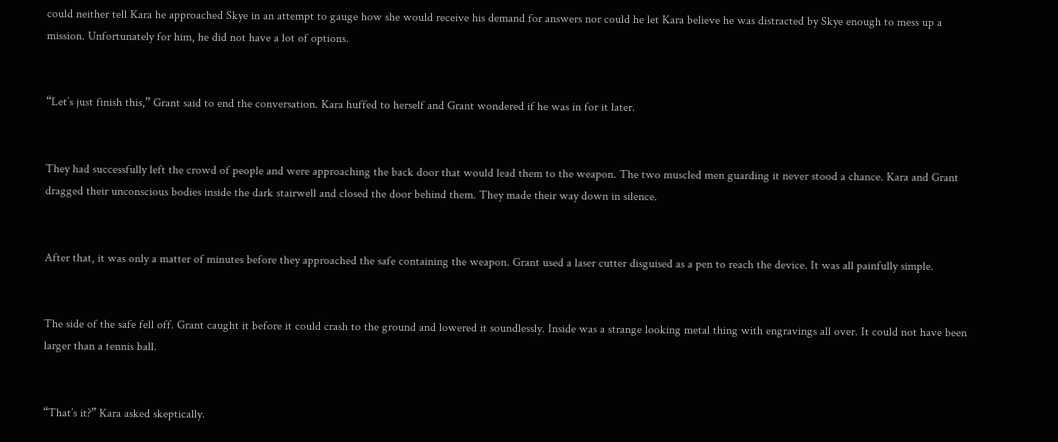could neither tell Kara he approached Skye in an attempt to gauge how she would receive his demand for answers nor could he let Kara believe he was distracted by Skye enough to mess up a mission. Unfortunately for him, he did not have a lot of options.


“Let’s just finish this,” Grant said to end the conversation. Kara huffed to herself and Grant wondered if he was in for it later.


They had successfully left the crowd of people and were approaching the back door that would lead them to the weapon. The two muscled men guarding it never stood a chance. Kara and Grant dragged their unconscious bodies inside the dark stairwell and closed the door behind them. They made their way down in silence.


After that, it was only a matter of minutes before they approached the safe containing the weapon. Grant used a laser cutter disguised as a pen to reach the device. It was all painfully simple.


The side of the safe fell off. Grant caught it before it could crash to the ground and lowered it soundlessly. Inside was a strange looking metal thing with engravings all over. It could not have been larger than a tennis ball.


“That’s it?” Kara asked skeptically.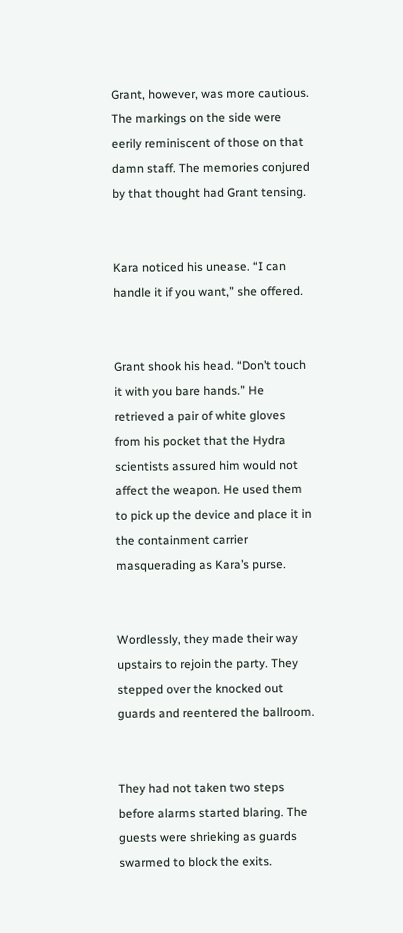Grant, however, was more cautious. The markings on the side were eerily reminiscent of those on that damn staff. The memories conjured by that thought had Grant tensing.


Kara noticed his unease. “I can handle it if you want,” she offered.


Grant shook his head. “Don’t touch it with you bare hands.” He retrieved a pair of white gloves from his pocket that the Hydra scientists assured him would not affect the weapon. He used them to pick up the device and place it in the containment carrier masquerading as Kara’s purse.


Wordlessly, they made their way upstairs to rejoin the party. They stepped over the knocked out guards and reentered the ballroom.


They had not taken two steps before alarms started blaring. The guests were shrieking as guards swarmed to block the exits.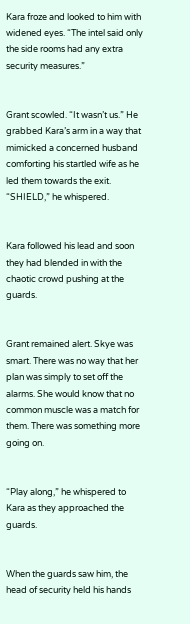Kara froze and looked to him with widened eyes. “The intel said only the side rooms had any extra security measures.”


Grant scowled. “It wasn’t us.” He grabbed Kara’s arm in a way that mimicked a concerned husband comforting his startled wife as he led them towards the exit. “SHIELD,” he whispered.


Kara followed his lead and soon they had blended in with the chaotic crowd pushing at the guards.


Grant remained alert. Skye was smart. There was no way that her plan was simply to set off the alarms. She would know that no common muscle was a match for them. There was something more going on.


“Play along,” he whispered to Kara as they approached the guards.


When the guards saw him, the head of security held his hands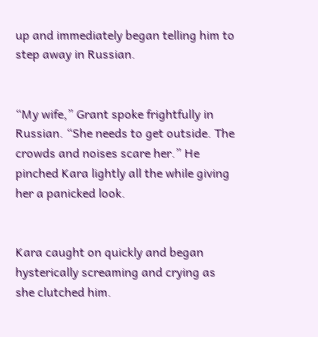up and immediately began telling him to step away in Russian.


“My wife,” Grant spoke frightfully in Russian. “She needs to get outside. The crowds and noises scare her.” He pinched Kara lightly all the while giving her a panicked look.


Kara caught on quickly and began hysterically screaming and crying as she clutched him.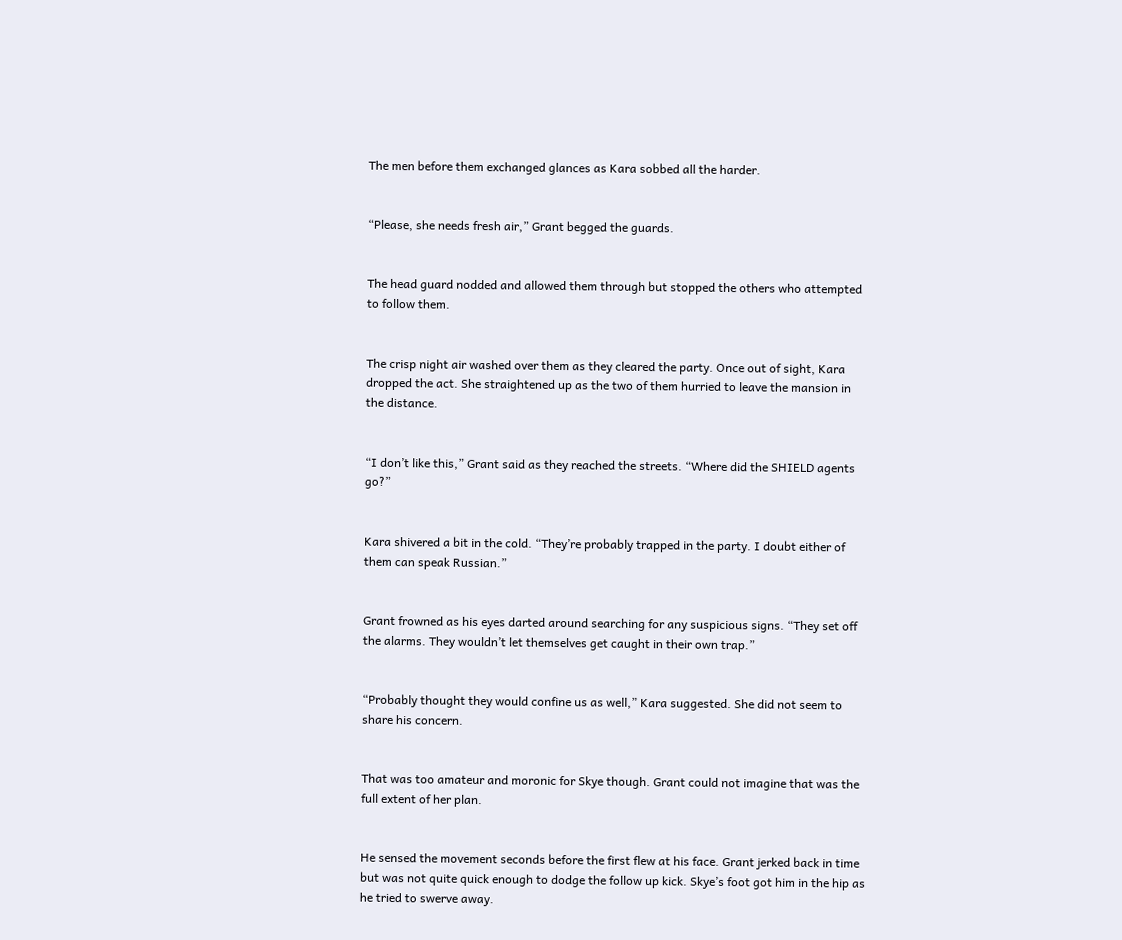The men before them exchanged glances as Kara sobbed all the harder.


“Please, she needs fresh air,” Grant begged the guards.


The head guard nodded and allowed them through but stopped the others who attempted to follow them.


The crisp night air washed over them as they cleared the party. Once out of sight, Kara dropped the act. She straightened up as the two of them hurried to leave the mansion in the distance.


“I don’t like this,” Grant said as they reached the streets. “Where did the SHIELD agents go?”


Kara shivered a bit in the cold. “They’re probably trapped in the party. I doubt either of them can speak Russian.”


Grant frowned as his eyes darted around searching for any suspicious signs. “They set off the alarms. They wouldn’t let themselves get caught in their own trap.”


“Probably thought they would confine us as well,” Kara suggested. She did not seem to share his concern.


That was too amateur and moronic for Skye though. Grant could not imagine that was the full extent of her plan.


He sensed the movement seconds before the first flew at his face. Grant jerked back in time but was not quite quick enough to dodge the follow up kick. Skye’s foot got him in the hip as he tried to swerve away.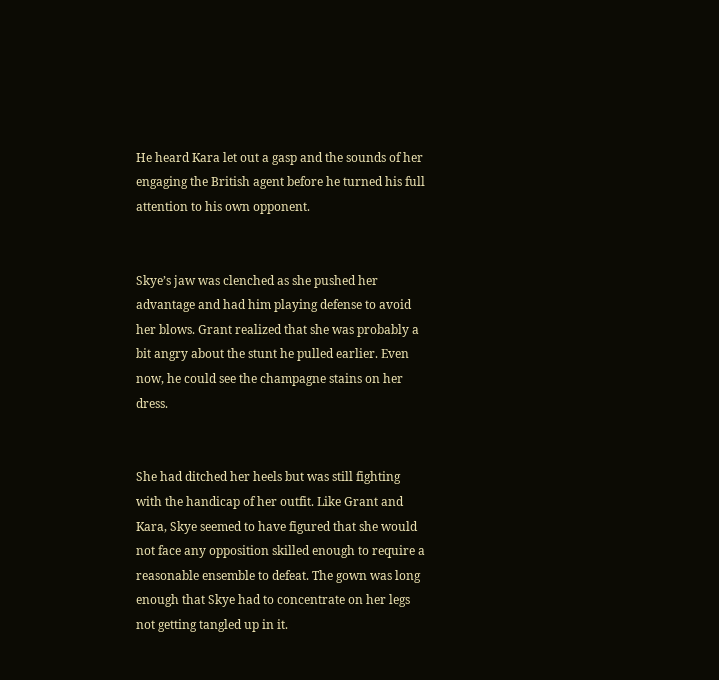He heard Kara let out a gasp and the sounds of her engaging the British agent before he turned his full attention to his own opponent.


Skye’s jaw was clenched as she pushed her advantage and had him playing defense to avoid her blows. Grant realized that she was probably a bit angry about the stunt he pulled earlier. Even now, he could see the champagne stains on her dress.


She had ditched her heels but was still fighting with the handicap of her outfit. Like Grant and Kara, Skye seemed to have figured that she would not face any opposition skilled enough to require a reasonable ensemble to defeat. The gown was long enough that Skye had to concentrate on her legs not getting tangled up in it.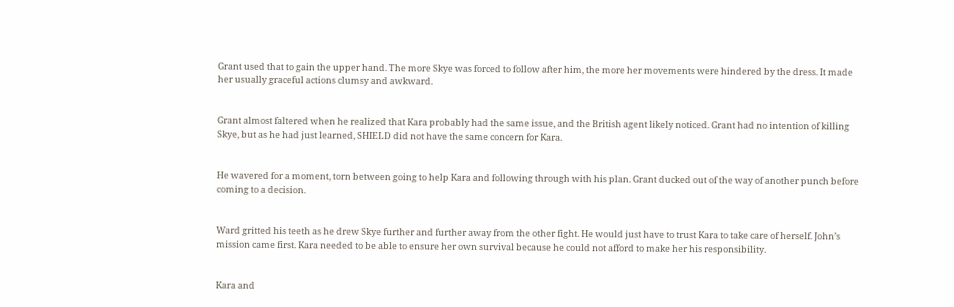Grant used that to gain the upper hand. The more Skye was forced to follow after him, the more her movements were hindered by the dress. It made her usually graceful actions clumsy and awkward.


Grant almost faltered when he realized that Kara probably had the same issue, and the British agent likely noticed. Grant had no intention of killing Skye, but as he had just learned, SHIELD did not have the same concern for Kara.


He wavered for a moment, torn between going to help Kara and following through with his plan. Grant ducked out of the way of another punch before coming to a decision.


Ward gritted his teeth as he drew Skye further and further away from the other fight. He would just have to trust Kara to take care of herself. John’s mission came first. Kara needed to be able to ensure her own survival because he could not afford to make her his responsibility.


Kara and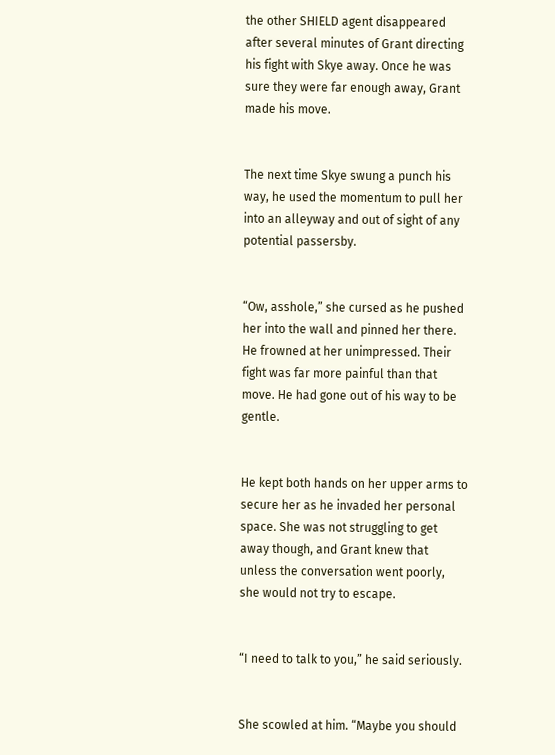the other SHIELD agent disappeared after several minutes of Grant directing his fight with Skye away. Once he was sure they were far enough away, Grant made his move.


The next time Skye swung a punch his way, he used the momentum to pull her into an alleyway and out of sight of any potential passersby.


“Ow, asshole,” she cursed as he pushed her into the wall and pinned her there. He frowned at her unimpressed. Their fight was far more painful than that move. He had gone out of his way to be gentle.


He kept both hands on her upper arms to secure her as he invaded her personal space. She was not struggling to get away though, and Grant knew that unless the conversation went poorly, she would not try to escape.


“I need to talk to you,” he said seriously.


She scowled at him. “Maybe you should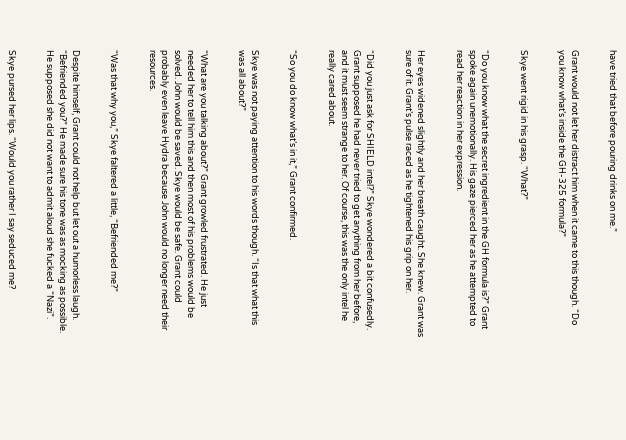have tried that before pouring drinks on me.”


Grant would not let her distract him when it came to this though. “Do you know what’s inside the GH-325 formula?”


Skye went rigid in his grasp. “What?”


“Do you know what the secret ingredient in the GH formula is?” Grant spoke again unemotionally. His gaze pierced her as he attempted to read her reaction in her expression.


Her eyes widened slightly and her breath caught. She knew. Grant was sure of it. Grant’s pulse raced as he tightened his grip on her.


“Did you just ask for SHIELD intel?” Skye wondered a bit confusedly. Grant supposed he had never tried to get anything from her before, and it must seem strange to her. Of course, this was the only intel he really cared about.


“So you do know what’s in it,” Grant confirmed.


Skye was not paying attention to his words though. “Is that what this was all about?”


“What are you talking about?” Grant growled frustrated. He just needed her to tell him this and then most of his problems would be solved. John would be saved. Skye would be safe. Grant could probably even leave Hydra because John would no longer need their resources.


“Was that why you,” Skye faltered a little, “Befriended me?”


Despite himself, Grant could not help but let out a humorless laugh. “Befriended you?” He made sure his tone was as mocking as possible. He supposed she did not want to admit aloud she fucked a “Nazi”.


Skye pursed her lips. “Would you rather I say seduced me?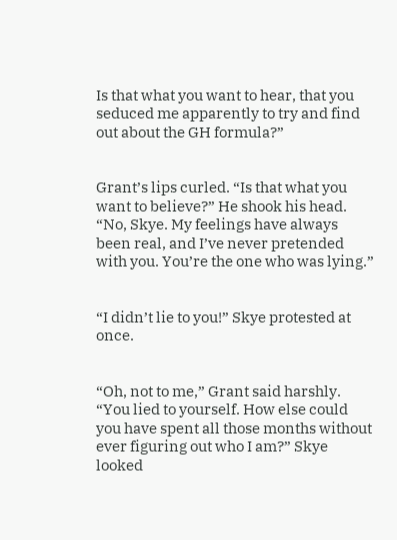Is that what you want to hear, that you seduced me apparently to try and find out about the GH formula?”


Grant’s lips curled. “Is that what you want to believe?” He shook his head. “No, Skye. My feelings have always been real, and I’ve never pretended with you. You’re the one who was lying.”


“I didn’t lie to you!” Skye protested at once.


“Oh, not to me,” Grant said harshly. “You lied to yourself. How else could you have spent all those months without ever figuring out who I am?” Skye looked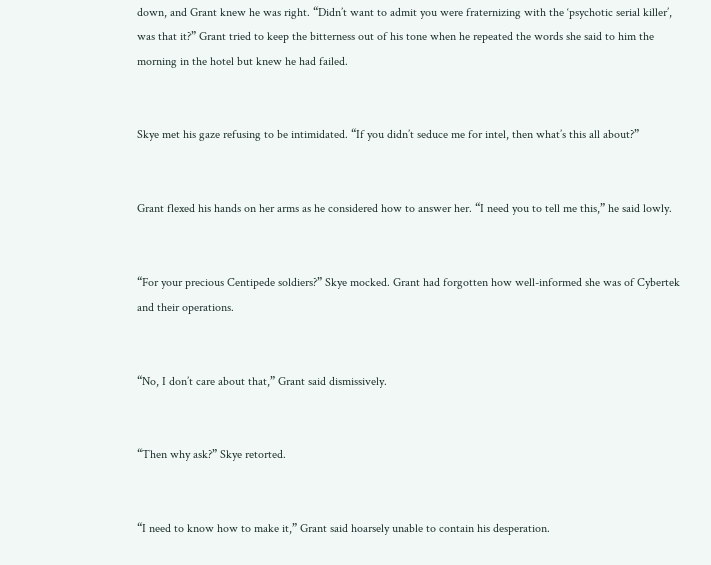down, and Grant knew he was right. “Didn’t want to admit you were fraternizing with the ‘psychotic serial killer’, was that it?” Grant tried to keep the bitterness out of his tone when he repeated the words she said to him the morning in the hotel but knew he had failed.


Skye met his gaze refusing to be intimidated. “If you didn’t seduce me for intel, then what’s this all about?”


Grant flexed his hands on her arms as he considered how to answer her. “I need you to tell me this,” he said lowly.


“For your precious Centipede soldiers?” Skye mocked. Grant had forgotten how well-informed she was of Cybertek and their operations.


“No, I don’t care about that,” Grant said dismissively.


“Then why ask?” Skye retorted.


“I need to know how to make it,” Grant said hoarsely unable to contain his desperation.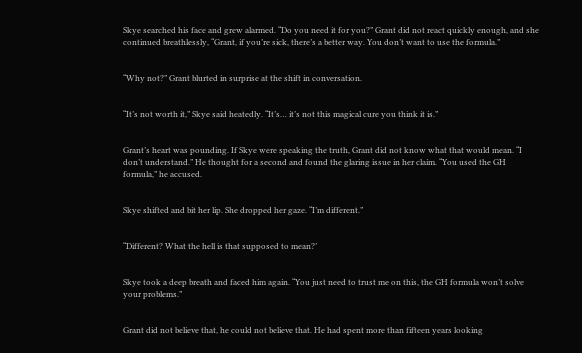Skye searched his face and grew alarmed. “Do you need it for you?” Grant did not react quickly enough, and she continued breathlessly, “Grant, if you’re sick, there’s a better way. You don’t want to use the formula.”


“Why not?” Grant blurted in surprise at the shift in conversation.


“It’s not worth it,” Skye said heatedly. “It’s… it’s not this magical cure you think it is.”


Grant’s heart was pounding. If Skye were speaking the truth, Grant did not know what that would mean. “I don’t understand.” He thought for a second and found the glaring issue in her claim. “You used the GH formula,” he accused.


Skye shifted and bit her lip. She dropped her gaze. “I’m different.”


“Different? What the hell is that supposed to mean?’


Skye took a deep breath and faced him again. “You just need to trust me on this, the GH formula won’t solve your problems.”


Grant did not believe that, he could not believe that. He had spent more than fifteen years looking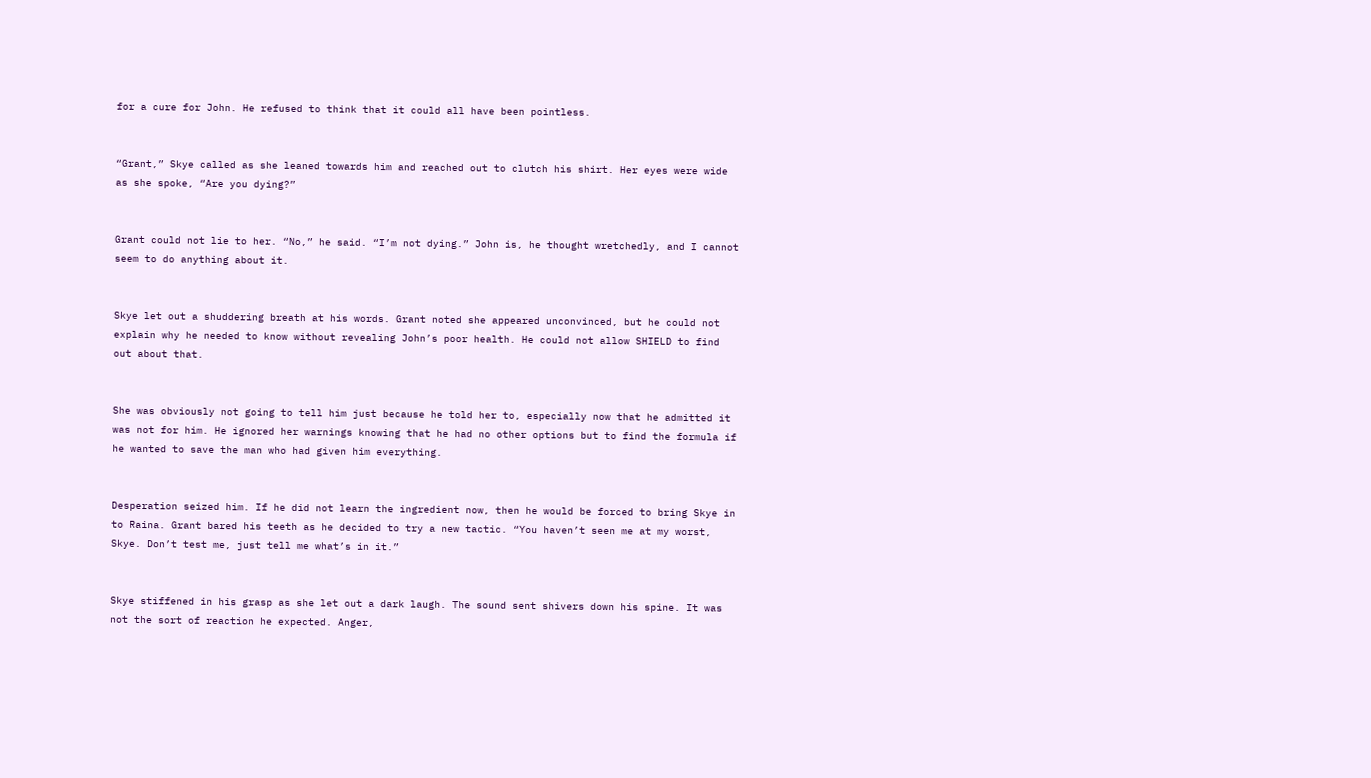for a cure for John. He refused to think that it could all have been pointless.


“Grant,” Skye called as she leaned towards him and reached out to clutch his shirt. Her eyes were wide as she spoke, “Are you dying?”


Grant could not lie to her. “No,” he said. “I’m not dying.” John is, he thought wretchedly, and I cannot seem to do anything about it.


Skye let out a shuddering breath at his words. Grant noted she appeared unconvinced, but he could not explain why he needed to know without revealing John’s poor health. He could not allow SHIELD to find out about that.


She was obviously not going to tell him just because he told her to, especially now that he admitted it was not for him. He ignored her warnings knowing that he had no other options but to find the formula if he wanted to save the man who had given him everything.


Desperation seized him. If he did not learn the ingredient now, then he would be forced to bring Skye in to Raina. Grant bared his teeth as he decided to try a new tactic. “You haven’t seen me at my worst, Skye. Don’t test me, just tell me what’s in it.”


Skye stiffened in his grasp as she let out a dark laugh. The sound sent shivers down his spine. It was not the sort of reaction he expected. Anger,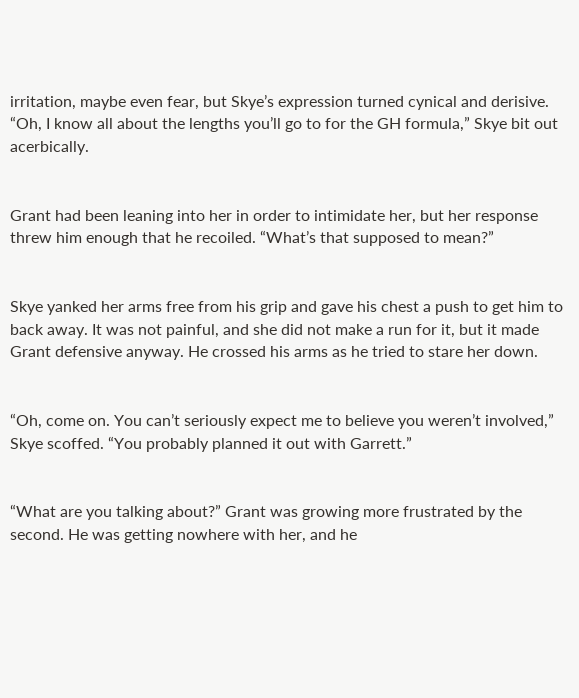irritation, maybe even fear, but Skye’s expression turned cynical and derisive. “Oh, I know all about the lengths you’ll go to for the GH formula,” Skye bit out acerbically.


Grant had been leaning into her in order to intimidate her, but her response threw him enough that he recoiled. “What’s that supposed to mean?”


Skye yanked her arms free from his grip and gave his chest a push to get him to back away. It was not painful, and she did not make a run for it, but it made Grant defensive anyway. He crossed his arms as he tried to stare her down.


“Oh, come on. You can’t seriously expect me to believe you weren’t involved,” Skye scoffed. “You probably planned it out with Garrett.”


“What are you talking about?” Grant was growing more frustrated by the second. He was getting nowhere with her, and he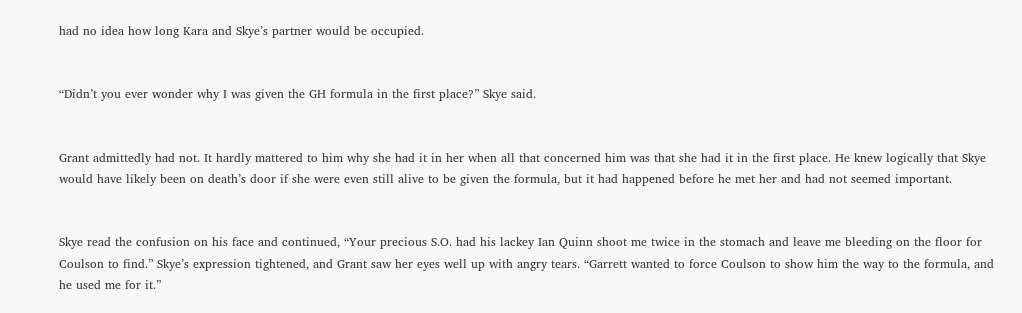had no idea how long Kara and Skye’s partner would be occupied.


“Didn’t you ever wonder why I was given the GH formula in the first place?” Skye said.


Grant admittedly had not. It hardly mattered to him why she had it in her when all that concerned him was that she had it in the first place. He knew logically that Skye would have likely been on death’s door if she were even still alive to be given the formula, but it had happened before he met her and had not seemed important.


Skye read the confusion on his face and continued, “Your precious S.O. had his lackey Ian Quinn shoot me twice in the stomach and leave me bleeding on the floor for Coulson to find.” Skye’s expression tightened, and Grant saw her eyes well up with angry tears. “Garrett wanted to force Coulson to show him the way to the formula, and he used me for it.”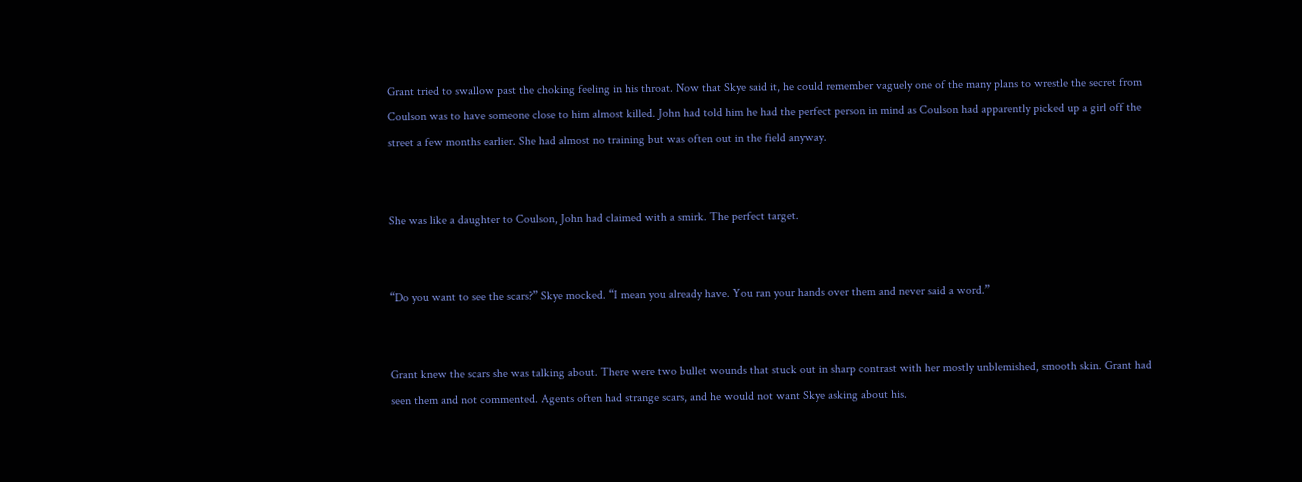Grant tried to swallow past the choking feeling in his throat. Now that Skye said it, he could remember vaguely one of the many plans to wrestle the secret from Coulson was to have someone close to him almost killed. John had told him he had the perfect person in mind as Coulson had apparently picked up a girl off the street a few months earlier. She had almost no training but was often out in the field anyway.


She was like a daughter to Coulson, John had claimed with a smirk. The perfect target.


“Do you want to see the scars?” Skye mocked. “I mean you already have. You ran your hands over them and never said a word.”


Grant knew the scars she was talking about. There were two bullet wounds that stuck out in sharp contrast with her mostly unblemished, smooth skin. Grant had seen them and not commented. Agents often had strange scars, and he would not want Skye asking about his.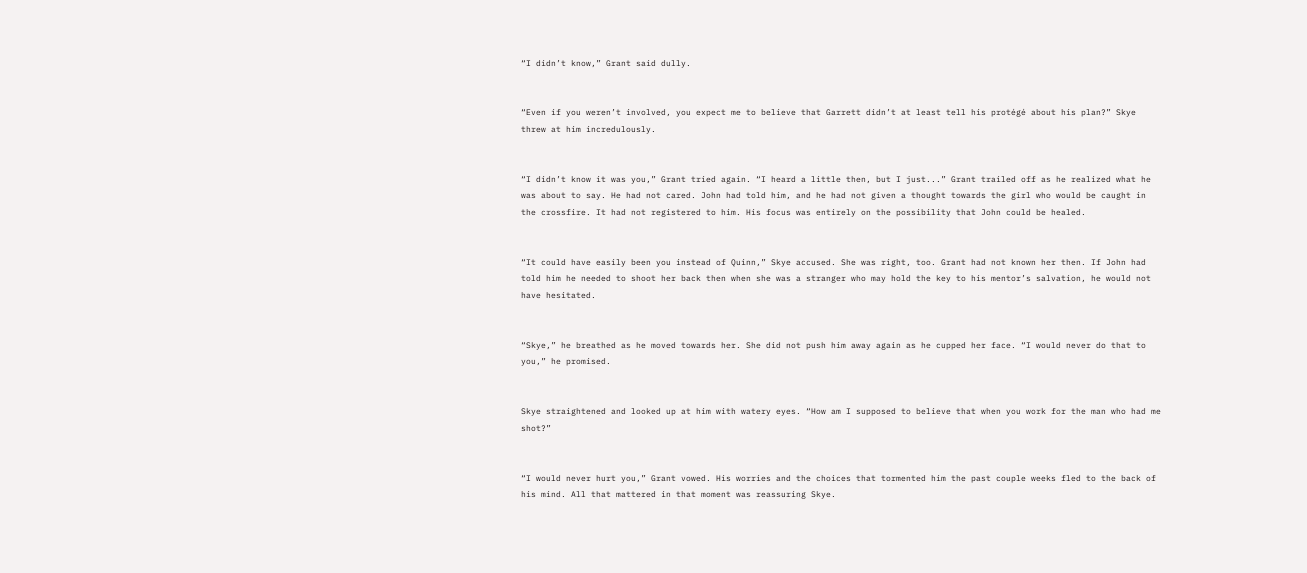“I didn’t know,” Grant said dully.


“Even if you weren’t involved, you expect me to believe that Garrett didn’t at least tell his protégé about his plan?” Skye threw at him incredulously.


“I didn’t know it was you,” Grant tried again. “I heard a little then, but I just...” Grant trailed off as he realized what he was about to say. He had not cared. John had told him, and he had not given a thought towards the girl who would be caught in the crossfire. It had not registered to him. His focus was entirely on the possibility that John could be healed.


“It could have easily been you instead of Quinn,” Skye accused. She was right, too. Grant had not known her then. If John had told him he needed to shoot her back then when she was a stranger who may hold the key to his mentor’s salvation, he would not have hesitated.


“Skye,” he breathed as he moved towards her. She did not push him away again as he cupped her face. “I would never do that to you,” he promised.


Skye straightened and looked up at him with watery eyes. “How am I supposed to believe that when you work for the man who had me shot?”


“I would never hurt you,” Grant vowed. His worries and the choices that tormented him the past couple weeks fled to the back of his mind. All that mattered in that moment was reassuring Skye.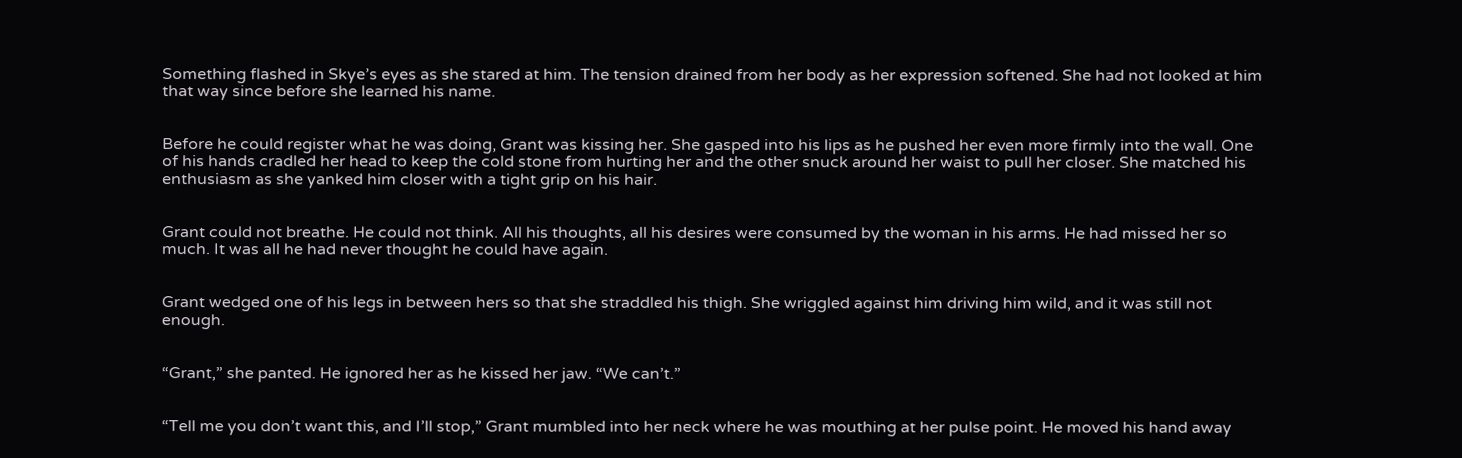Something flashed in Skye’s eyes as she stared at him. The tension drained from her body as her expression softened. She had not looked at him that way since before she learned his name.


Before he could register what he was doing, Grant was kissing her. She gasped into his lips as he pushed her even more firmly into the wall. One of his hands cradled her head to keep the cold stone from hurting her and the other snuck around her waist to pull her closer. She matched his enthusiasm as she yanked him closer with a tight grip on his hair.


Grant could not breathe. He could not think. All his thoughts, all his desires were consumed by the woman in his arms. He had missed her so much. It was all he had never thought he could have again.


Grant wedged one of his legs in between hers so that she straddled his thigh. She wriggled against him driving him wild, and it was still not enough.


“Grant,” she panted. He ignored her as he kissed her jaw. “We can’t.”


“Tell me you don’t want this, and I’ll stop,” Grant mumbled into her neck where he was mouthing at her pulse point. He moved his hand away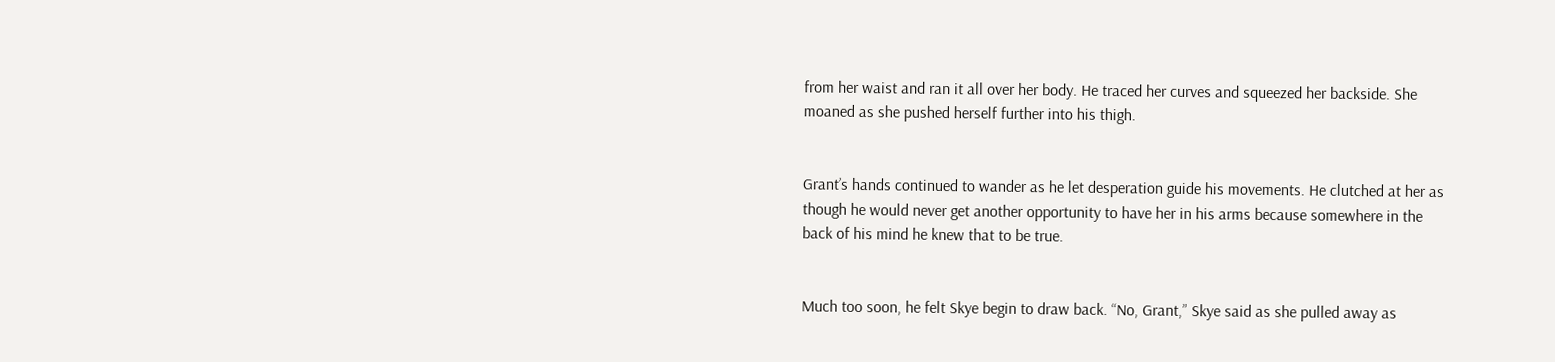from her waist and ran it all over her body. He traced her curves and squeezed her backside. She moaned as she pushed herself further into his thigh.


Grant’s hands continued to wander as he let desperation guide his movements. He clutched at her as though he would never get another opportunity to have her in his arms because somewhere in the back of his mind he knew that to be true.


Much too soon, he felt Skye begin to draw back. “No, Grant,” Skye said as she pulled away as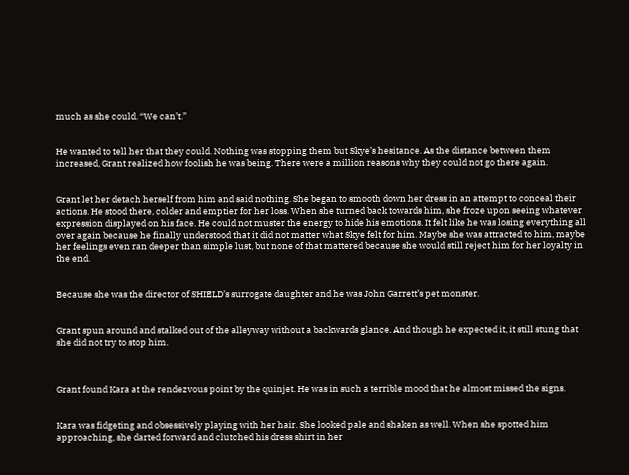much as she could. “We can’t.”


He wanted to tell her that they could. Nothing was stopping them but Skye’s hesitance. As the distance between them increased, Grant realized how foolish he was being. There were a million reasons why they could not go there again.


Grant let her detach herself from him and said nothing. She began to smooth down her dress in an attempt to conceal their actions. He stood there, colder and emptier for her loss. When she turned back towards him, she froze upon seeing whatever expression displayed on his face. He could not muster the energy to hide his emotions. It felt like he was losing everything all over again because he finally understood that it did not matter what Skye felt for him. Maybe she was attracted to him, maybe her feelings even ran deeper than simple lust, but none of that mattered because she would still reject him for her loyalty in the end.


Because she was the director of SHIELD’s surrogate daughter and he was John Garrett’s pet monster.


Grant spun around and stalked out of the alleyway without a backwards glance. And though he expected it, it still stung that she did not try to stop him.



Grant found Kara at the rendezvous point by the quinjet. He was in such a terrible mood that he almost missed the signs.


Kara was fidgeting and obsessively playing with her hair. She looked pale and shaken as well. When she spotted him approaching, she darted forward and clutched his dress shirt in her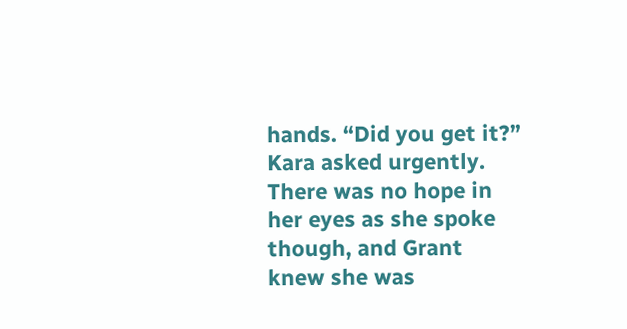hands. “Did you get it?” Kara asked urgently. There was no hope in her eyes as she spoke though, and Grant knew she was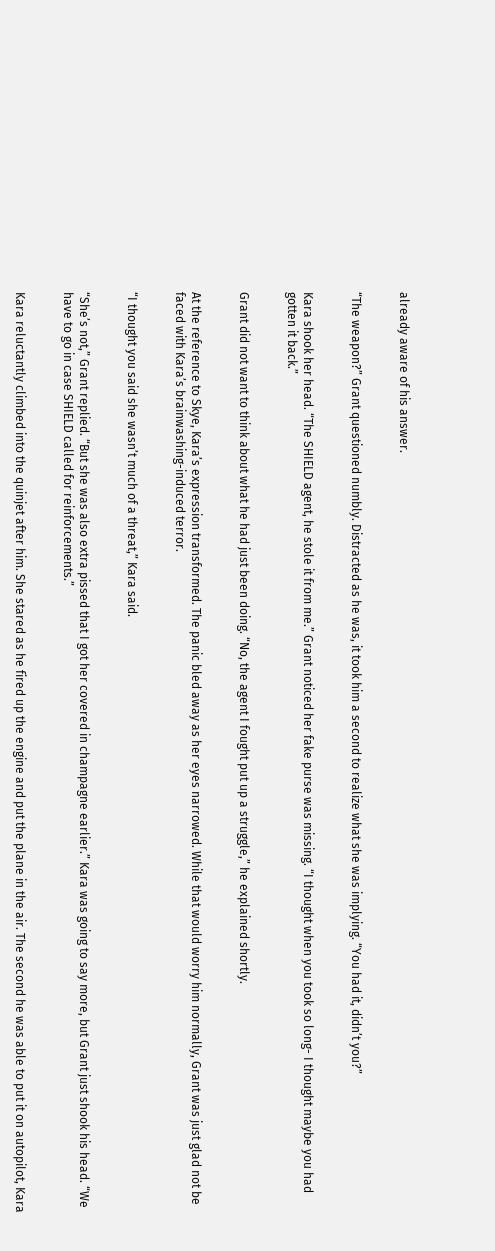already aware of his answer.


“The weapon?” Grant questioned numbly. Distracted as he was, it took him a second to realize what she was implying. “You had it, didn’t you?”


Kara shook her head. “The SHIELD agent, he stole it from me.” Grant noticed her fake purse was missing. “I thought when you took so long- I thought maybe you had gotten it back.”


Grant did not want to think about what he had just been doing. “No, the agent I fought put up a struggle,” he explained shortly.


At the reference to Skye, Kara’s expression transformed. The panic bled away as her eyes narrowed. While that would worry him normally, Grant was just glad not be faced with Kara’s brainwashing-induced terror.


“I thought you said she wasn’t much of a threat,” Kara said.


“She’s not,” Grant replied. “But she was also extra pissed that I got her covered in champagne earlier.” Kara was going to say more, but Grant just shook his head. “We have to go in case SHIELD called for reinforcements.”


Kara reluctantly climbed into the quinjet after him. She stared as he fired up the engine and put the plane in the air. The second he was able to put it on autopilot, Kara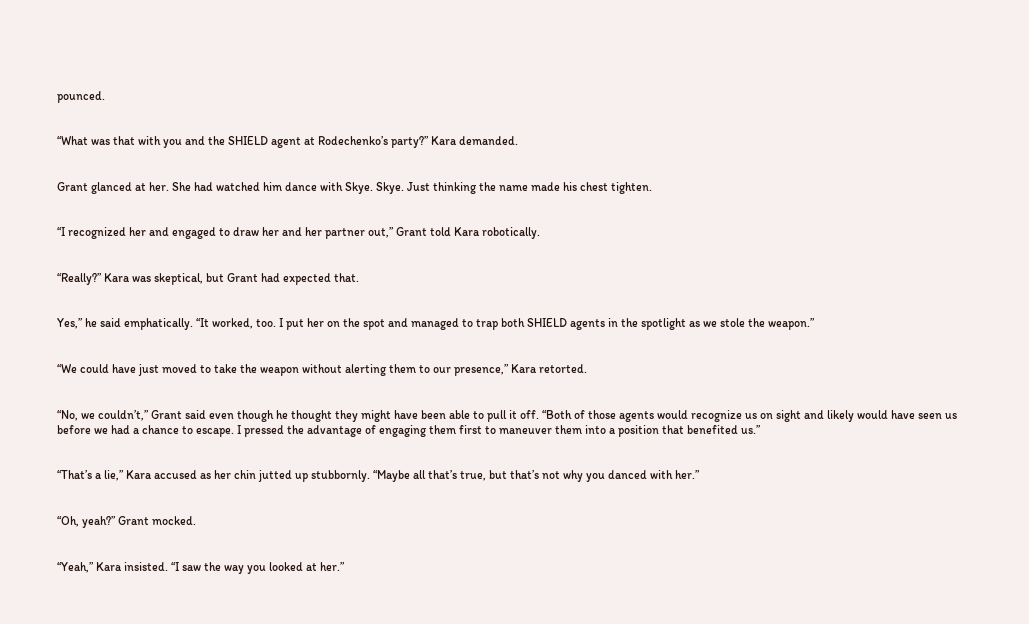pounced.


“What was that with you and the SHIELD agent at Rodechenko’s party?” Kara demanded.


Grant glanced at her. She had watched him dance with Skye. Skye. Just thinking the name made his chest tighten.


“I recognized her and engaged to draw her and her partner out,” Grant told Kara robotically.


“Really?” Kara was skeptical, but Grant had expected that.


Yes,” he said emphatically. “It worked, too. I put her on the spot and managed to trap both SHIELD agents in the spotlight as we stole the weapon.”


“We could have just moved to take the weapon without alerting them to our presence,” Kara retorted.


“No, we couldn’t,” Grant said even though he thought they might have been able to pull it off. “Both of those agents would recognize us on sight and likely would have seen us before we had a chance to escape. I pressed the advantage of engaging them first to maneuver them into a position that benefited us.”


“That’s a lie,” Kara accused as her chin jutted up stubbornly. “Maybe all that’s true, but that’s not why you danced with her.”


“Oh, yeah?” Grant mocked.


“Yeah,” Kara insisted. “I saw the way you looked at her.”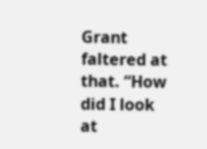Grant faltered at that. “How did I look at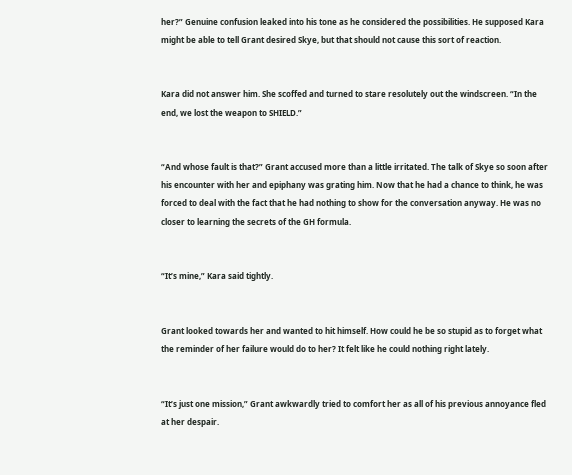her?” Genuine confusion leaked into his tone as he considered the possibilities. He supposed Kara might be able to tell Grant desired Skye, but that should not cause this sort of reaction.


Kara did not answer him. She scoffed and turned to stare resolutely out the windscreen. “In the end, we lost the weapon to SHIELD.”


“And whose fault is that?” Grant accused more than a little irritated. The talk of Skye so soon after his encounter with her and epiphany was grating him. Now that he had a chance to think, he was forced to deal with the fact that he had nothing to show for the conversation anyway. He was no closer to learning the secrets of the GH formula.


“It’s mine,” Kara said tightly.


Grant looked towards her and wanted to hit himself. How could he be so stupid as to forget what the reminder of her failure would do to her? It felt like he could nothing right lately.


“It’s just one mission,” Grant awkwardly tried to comfort her as all of his previous annoyance fled at her despair.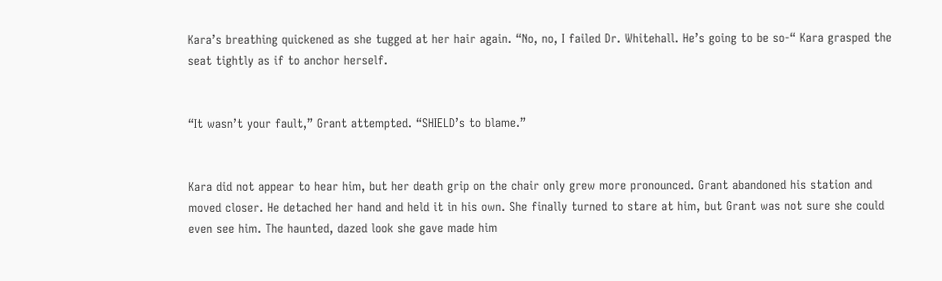Kara’s breathing quickened as she tugged at her hair again. “No, no, I failed Dr. Whitehall. He’s going to be so-“ Kara grasped the seat tightly as if to anchor herself.


“It wasn’t your fault,” Grant attempted. “SHIELD’s to blame.”


Kara did not appear to hear him, but her death grip on the chair only grew more pronounced. Grant abandoned his station and moved closer. He detached her hand and held it in his own. She finally turned to stare at him, but Grant was not sure she could even see him. The haunted, dazed look she gave made him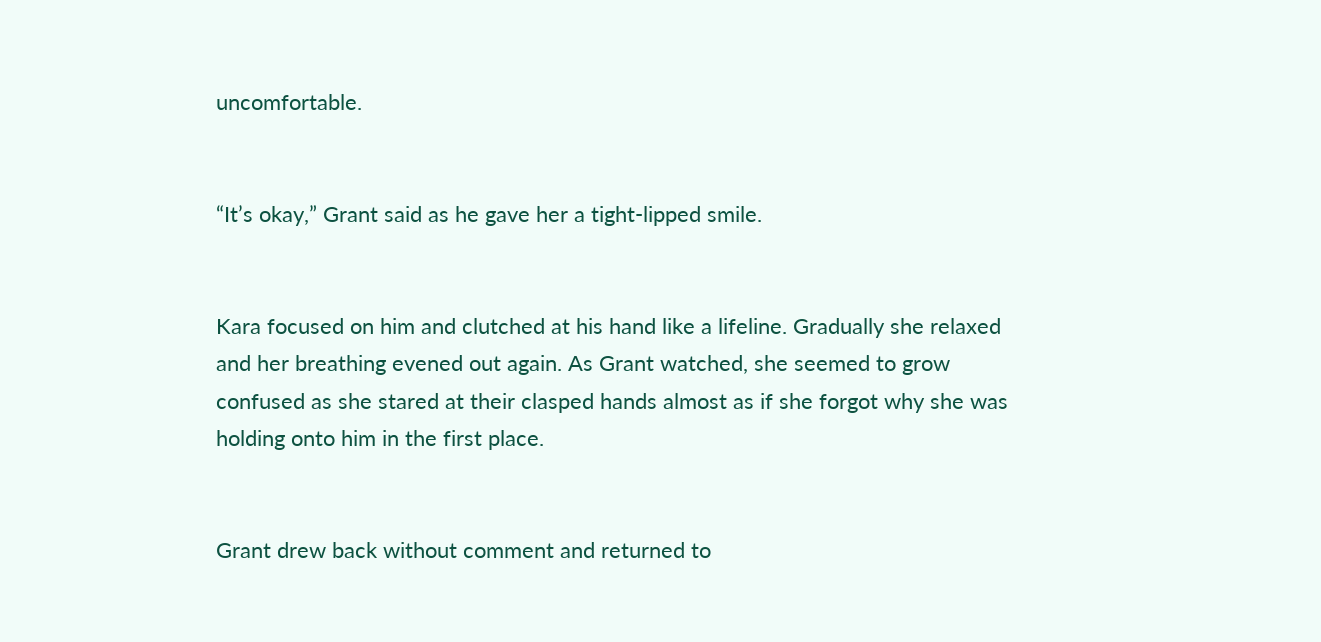uncomfortable.


“It’s okay,” Grant said as he gave her a tight-lipped smile.


Kara focused on him and clutched at his hand like a lifeline. Gradually she relaxed and her breathing evened out again. As Grant watched, she seemed to grow confused as she stared at their clasped hands almost as if she forgot why she was holding onto him in the first place.


Grant drew back without comment and returned to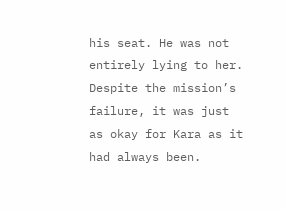his seat. He was not entirely lying to her. Despite the mission’s failure, it was just as okay for Kara as it had always been.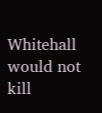Whitehall would not kill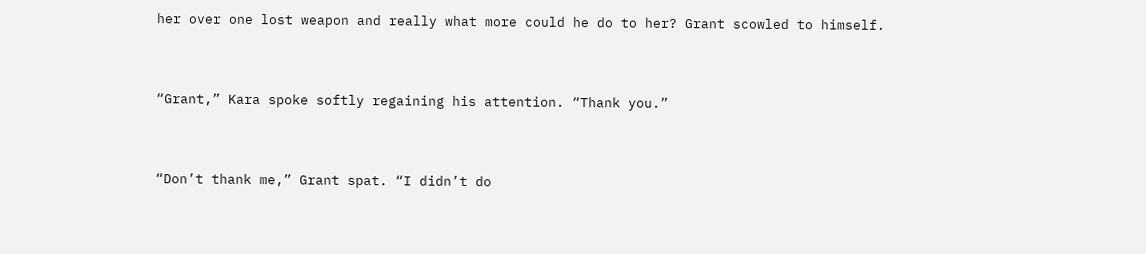her over one lost weapon and really what more could he do to her? Grant scowled to himself.


“Grant,” Kara spoke softly regaining his attention. “Thank you.”


“Don’t thank me,” Grant spat. “I didn’t do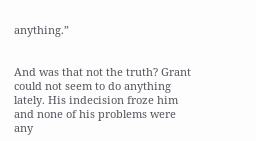anything.”


And was that not the truth? Grant could not seem to do anything lately. His indecision froze him and none of his problems were any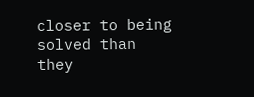closer to being solved than they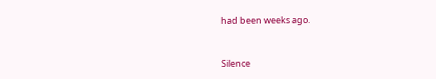had been weeks ago.


Silence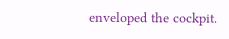enveloped the cockpit.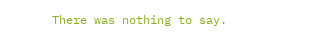There was nothing to say.